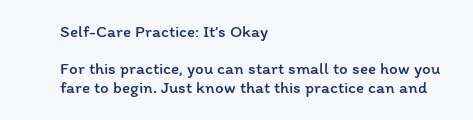Self-Care Practice: It’s Okay

For this practice, you can start small to see how you fare to begin. Just know that this practice can and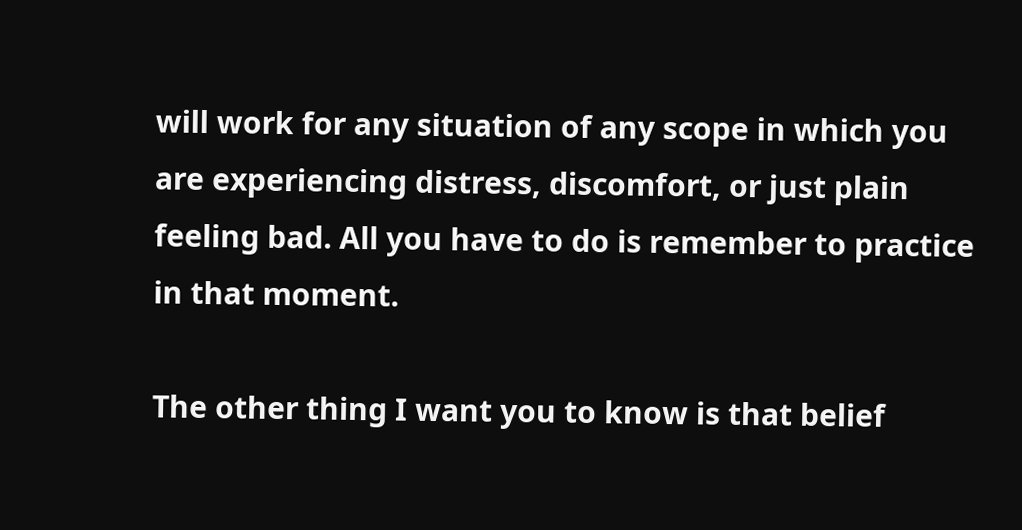will work for any situation of any scope in which you are experiencing distress, discomfort, or just plain feeling bad. All you have to do is remember to practice in that moment.

The other thing I want you to know is that belief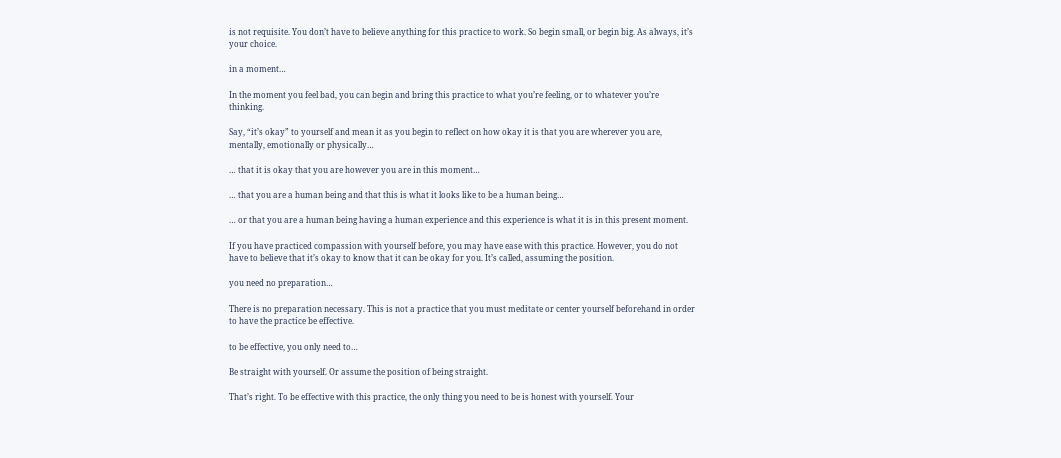is not requisite. You don’t have to believe anything for this practice to work. So begin small, or begin big. As always, it’s your choice.

in a moment…

In the moment you feel bad, you can begin and bring this practice to what you’re feeling, or to whatever you’re thinking.

Say, “it’s okay” to yourself and mean it as you begin to reflect on how okay it is that you are wherever you are, mentally, emotionally or physically…

… that it is okay that you are however you are in this moment…

… that you are a human being and that this is what it looks like to be a human being…

… or that you are a human being having a human experience and this experience is what it is in this present moment.

If you have practiced compassion with yourself before, you may have ease with this practice. However, you do not have to believe that it’s okay to know that it can be okay for you. It’s called, assuming the position.

you need no preparation…

There is no preparation necessary. This is not a practice that you must meditate or center yourself beforehand in order to have the practice be effective.

to be effective, you only need to…

Be straight with yourself. Or assume the position of being straight.

That’s right. To be effective with this practice, the only thing you need to be is honest with yourself. Your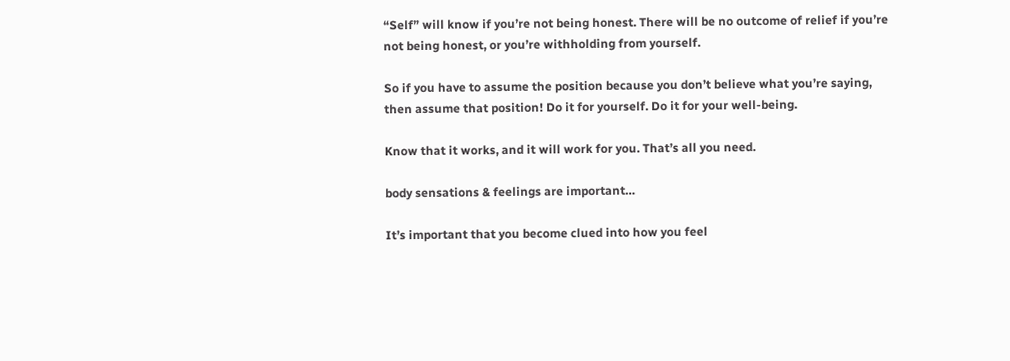“Self” will know if you’re not being honest. There will be no outcome of relief if you’re not being honest, or you’re withholding from yourself.

So if you have to assume the position because you don’t believe what you’re saying, then assume that position! Do it for yourself. Do it for your well-being.

Know that it works, and it will work for you. That’s all you need.

body sensations & feelings are important…

It’s important that you become clued into how you feel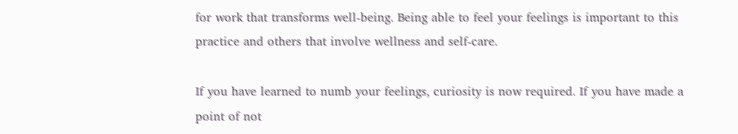for work that transforms well-being. Being able to feel your feelings is important to this practice and others that involve wellness and self-care.

If you have learned to numb your feelings, curiosity is now required. If you have made a point of not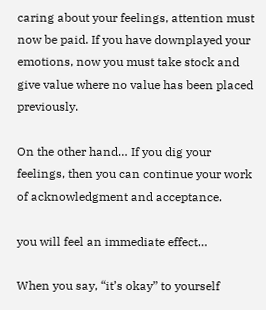caring about your feelings, attention must now be paid. If you have downplayed your emotions, now you must take stock and give value where no value has been placed previously.

On the other hand… If you dig your feelings, then you can continue your work of acknowledgment and acceptance.

you will feel an immediate effect…

When you say, “it’s okay” to yourself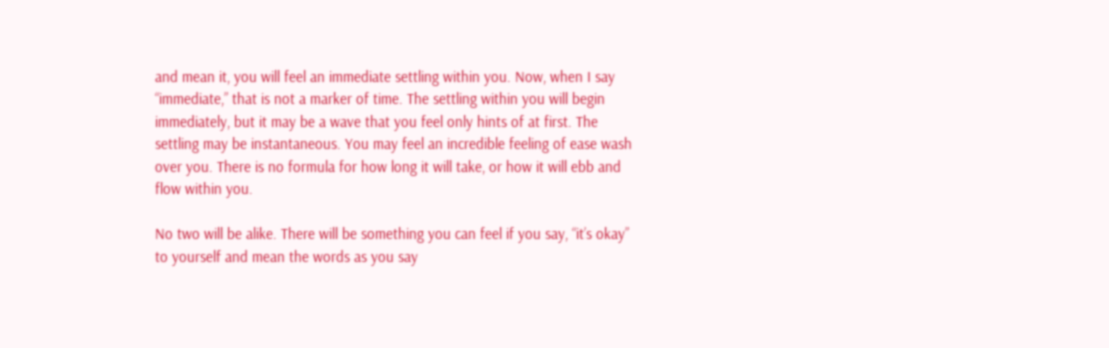and mean it, you will feel an immediate settling within you. Now, when I say “immediate,” that is not a marker of time. The settling within you will begin immediately, but it may be a wave that you feel only hints of at first. The settling may be instantaneous. You may feel an incredible feeling of ease wash over you. There is no formula for how long it will take, or how it will ebb and flow within you.

No two will be alike. There will be something you can feel if you say, “it’s okay” to yourself and mean the words as you say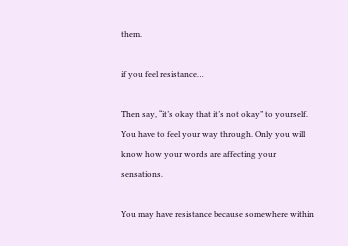them.

if you feel resistance…

Then say, “it’s okay that it’s not okay” to yourself. You have to feel your way through. Only you will know how your words are affecting your sensations.

You may have resistance because somewhere within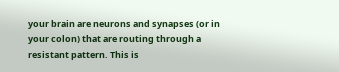your brain are neurons and synapses (or in your colon) that are routing through a resistant pattern. This is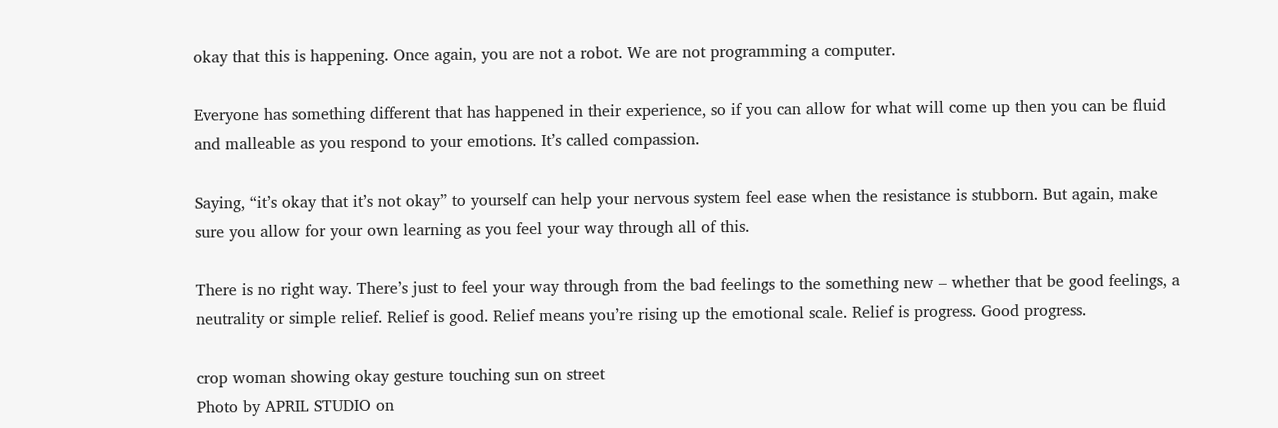okay that this is happening. Once again, you are not a robot. We are not programming a computer.

Everyone has something different that has happened in their experience, so if you can allow for what will come up then you can be fluid and malleable as you respond to your emotions. It’s called compassion.

Saying, “it’s okay that it’s not okay” to yourself can help your nervous system feel ease when the resistance is stubborn. But again, make sure you allow for your own learning as you feel your way through all of this.

There is no right way. There’s just to feel your way through from the bad feelings to the something new – whether that be good feelings, a neutrality or simple relief. Relief is good. Relief means you’re rising up the emotional scale. Relief is progress. Good progress.

crop woman showing okay gesture touching sun on street
Photo by APRIL STUDIO on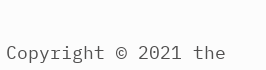Copyright © 2021 the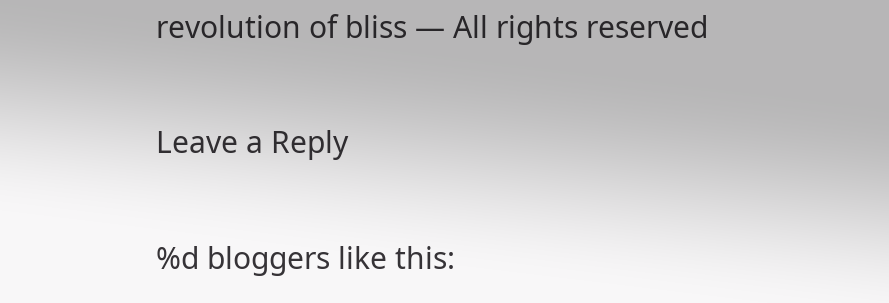revolution of bliss — All rights reserved

Leave a Reply

%d bloggers like this: